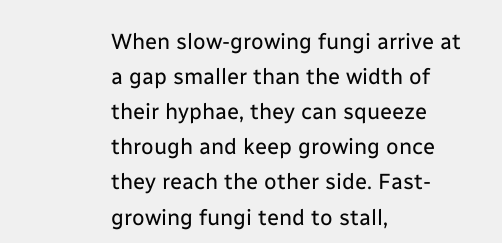When slow-growing fungi arrive at a gap smaller than the width of their hyphae, they can squeeze through and keep growing once they reach the other side. Fast-growing fungi tend to stall,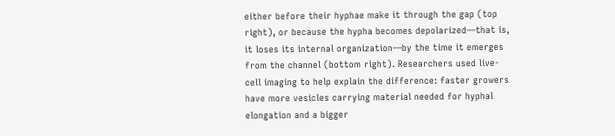either before their hyphae make it through the gap (top right), or because the hypha becomes depolarized—that is, it loses its internal organization—by the time it emerges from the channel (bottom right). Researchers used live-cell imaging to help explain the difference: faster growers have more vesicles carrying material needed for hyphal elongation and a bigger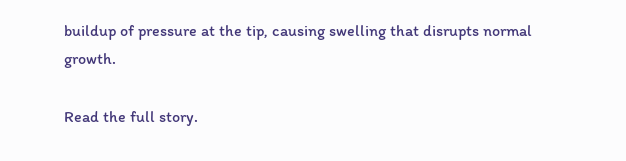buildup of pressure at the tip, causing swelling that disrupts normal growth.

Read the full story.